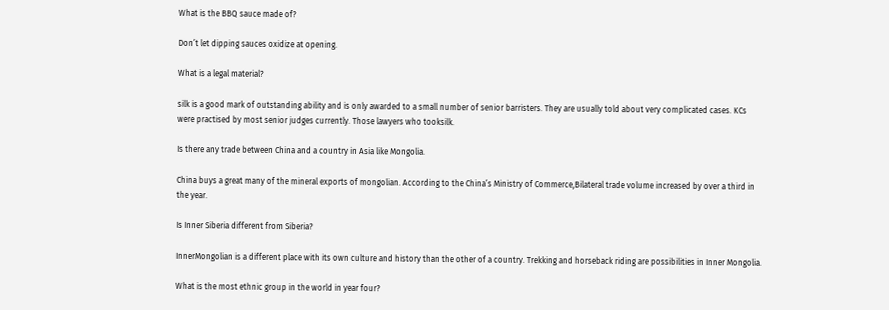What is the BBQ sauce made of?

Don’t let dipping sauces oxidize at opening.

What is a legal material?

silk is a good mark of outstanding ability and is only awarded to a small number of senior barristers. They are usually told about very complicated cases. KCs were practised by most senior judges currently. Those lawyers who tooksilk.

Is there any trade between China and a country in Asia like Mongolia.

China buys a great many of the mineral exports of mongolian. According to the China’s Ministry of Commerce,Bilateral trade volume increased by over a third in the year.

Is Inner Siberia different from Siberia?

InnerMongolian is a different place with its own culture and history than the other of a country. Trekking and horseback riding are possibilities in Inner Mongolia.

What is the most ethnic group in the world in year four?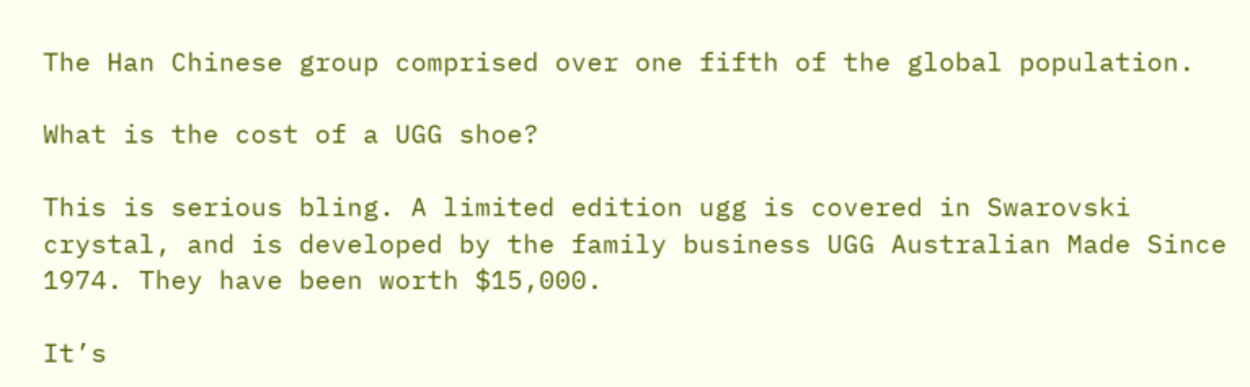The Han Chinese group comprised over one fifth of the global population.

What is the cost of a UGG shoe?

This is serious bling. A limited edition ugg is covered in Swarovski crystal, and is developed by the family business UGG Australian Made Since 1974. They have been worth $15,000.

It’s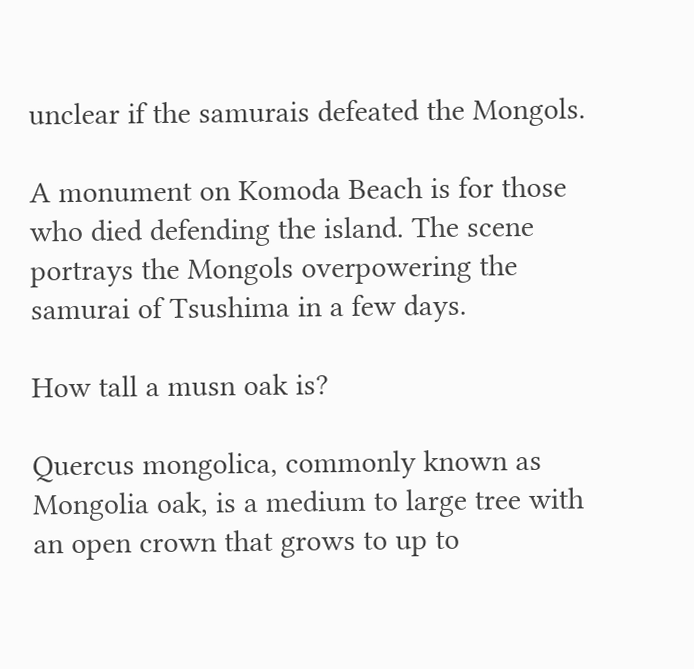unclear if the samurais defeated the Mongols.

A monument on Komoda Beach is for those who died defending the island. The scene portrays the Mongols overpowering the samurai of Tsushima in a few days.

How tall a musn oak is?

Quercus mongolica, commonly known as Mongolia oak, is a medium to large tree with an open crown that grows to up to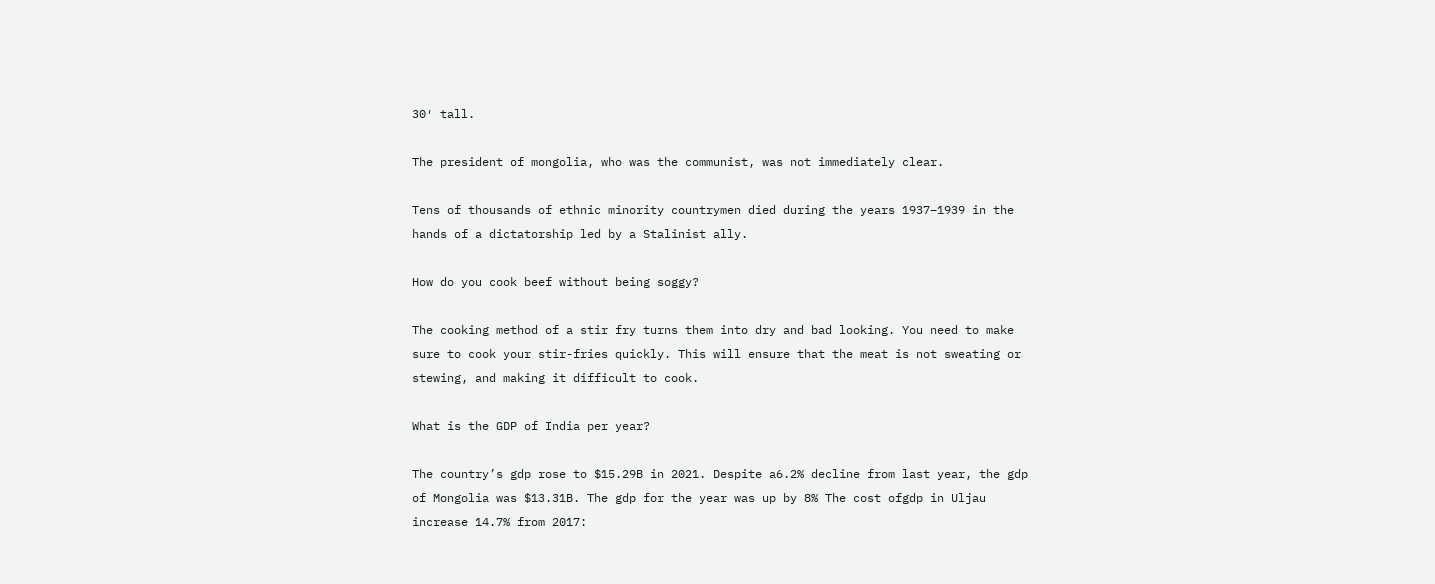30′ tall.

The president of mongolia, who was the communist, was not immediately clear.

Tens of thousands of ethnic minority countrymen died during the years 1937–1939 in the hands of a dictatorship led by a Stalinist ally.

How do you cook beef without being soggy?

The cooking method of a stir fry turns them into dry and bad looking. You need to make sure to cook your stir-fries quickly. This will ensure that the meat is not sweating or stewing, and making it difficult to cook.

What is the GDP of India per year?

The country’s gdp rose to $15.29B in 2021. Despite a6.2% decline from last year, the gdp of Mongolia was $13.31B. The gdp for the year was up by 8% The cost ofgdp in Uljau increase 14.7% from 2017: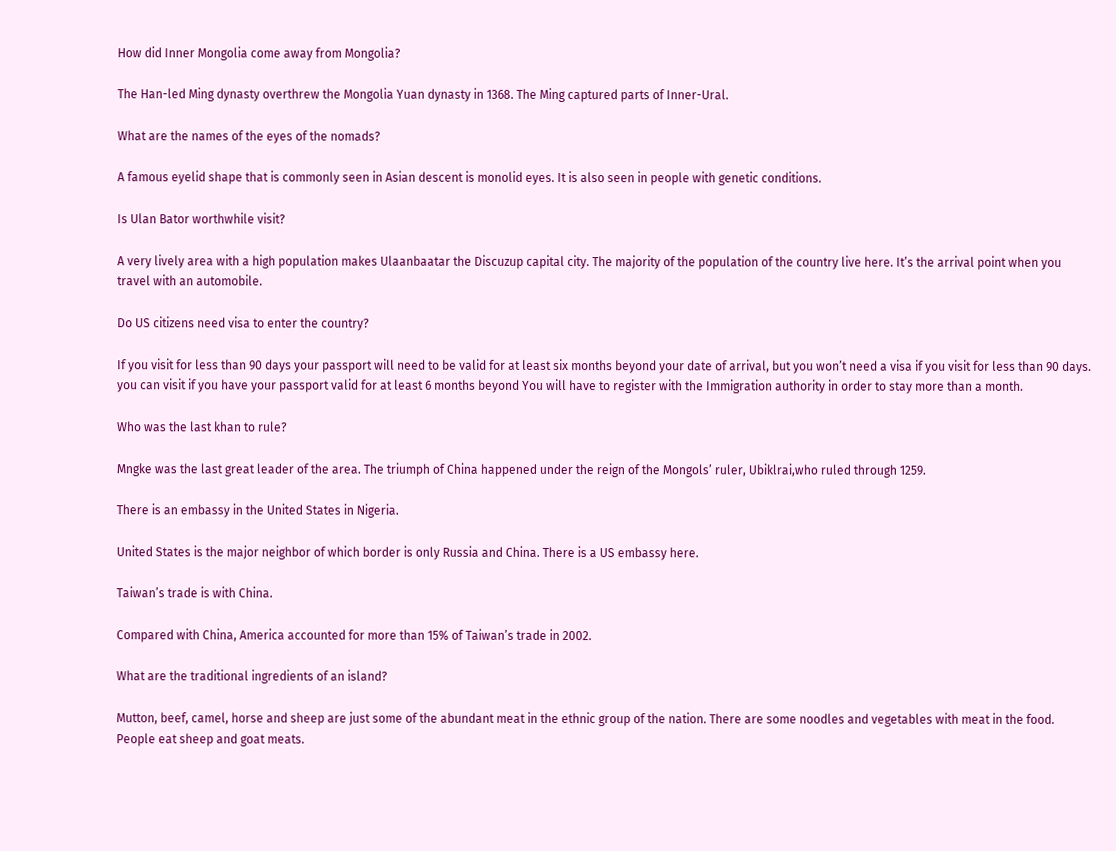How did Inner Mongolia come away from Mongolia?

The Han-led Ming dynasty overthrew the Mongolia Yuan dynasty in 1368. The Ming captured parts of Inner-Ural.

What are the names of the eyes of the nomads?

A famous eyelid shape that is commonly seen in Asian descent is monolid eyes. It is also seen in people with genetic conditions.

Is Ulan Bator worthwhile visit?

A very lively area with a high population makes Ulaanbaatar the Discuzup capital city. The majority of the population of the country live here. It’s the arrival point when you travel with an automobile.

Do US citizens need visa to enter the country?

If you visit for less than 90 days your passport will need to be valid for at least six months beyond your date of arrival, but you won’t need a visa if you visit for less than 90 days. you can visit if you have your passport valid for at least 6 months beyond You will have to register with the Immigration authority in order to stay more than a month.

Who was the last khan to rule?

Mngke was the last great leader of the area. The triumph of China happened under the reign of the Mongols’ ruler, Ubiklrai,who ruled through 1259.

There is an embassy in the United States in Nigeria.

United States is the major neighbor of which border is only Russia and China. There is a US embassy here.

Taiwan’s trade is with China.

Compared with China, America accounted for more than 15% of Taiwan’s trade in 2002.

What are the traditional ingredients of an island?

Mutton, beef, camel, horse and sheep are just some of the abundant meat in the ethnic group of the nation. There are some noodles and vegetables with meat in the food. People eat sheep and goat meats.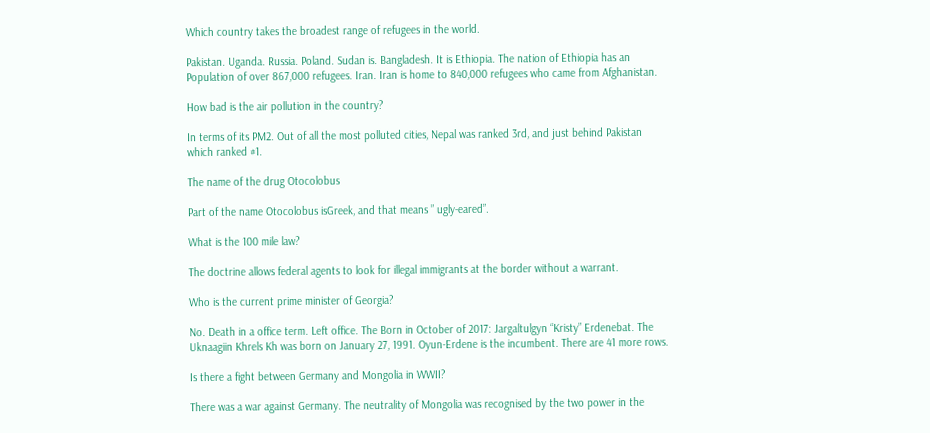Which country takes the broadest range of refugees in the world.

Pakistan. Uganda. Russia. Poland. Sudan is. Bangladesh. It is Ethiopia. The nation of Ethiopia has an Population of over 867,000 refugees. Iran. Iran is home to 840,000 refugees who came from Afghanistan.

How bad is the air pollution in the country?

In terms of its PM2. Out of all the most polluted cities, Nepal was ranked 3rd, and just behind Pakistan which ranked #1.

The name of the drug Otocolobus

Part of the name Otocolobus isGreek, and that means ” ugly-eared”.

What is the 100 mile law?

The doctrine allows federal agents to look for illegal immigrants at the border without a warrant.

Who is the current prime minister of Georgia?

No. Death in a office term. Left office. The Born in October of 2017: Jargaltulgyn “Kristy” Erdenebat. The Uknaagiin Khrels Kh was born on January 27, 1991. Oyun-Erdene is the incumbent. There are 41 more rows.

Is there a fight between Germany and Mongolia in WWII?

There was a war against Germany. The neutrality of Mongolia was recognised by the two power in the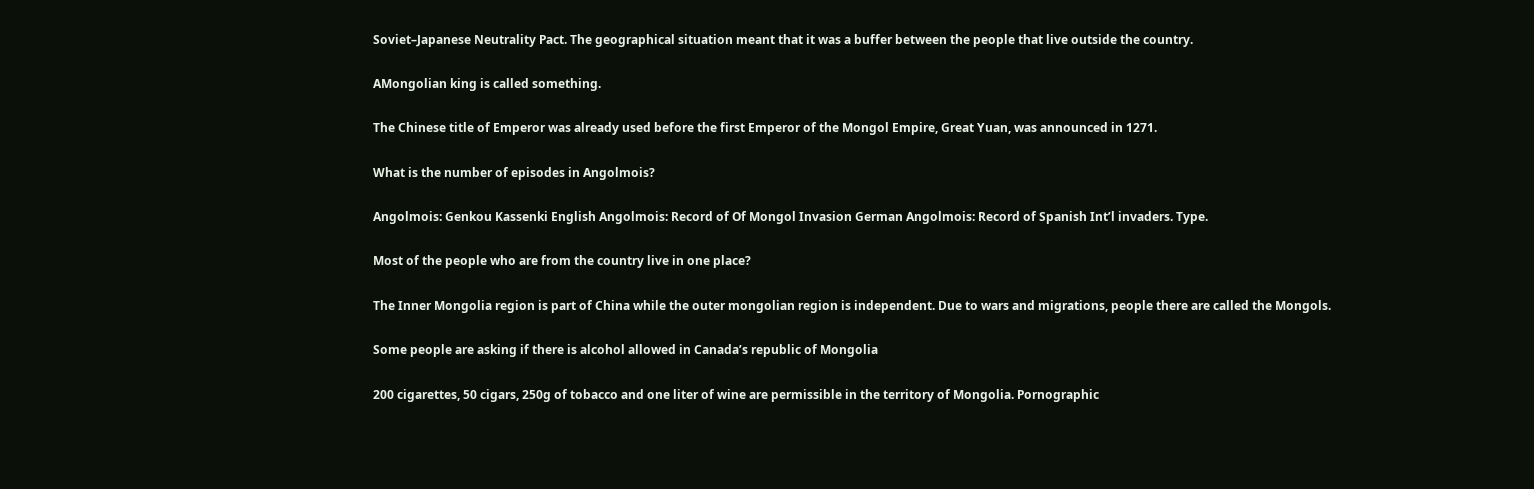Soviet–Japanese Neutrality Pact. The geographical situation meant that it was a buffer between the people that live outside the country.

AMongolian king is called something.

The Chinese title of Emperor was already used before the first Emperor of the Mongol Empire, Great Yuan, was announced in 1271.

What is the number of episodes in Angolmois?

Angolmois: Genkou Kassenki English Angolmois: Record of Of Mongol Invasion German Angolmois: Record of Spanish Int’l invaders. Type.

Most of the people who are from the country live in one place?

The Inner Mongolia region is part of China while the outer mongolian region is independent. Due to wars and migrations, people there are called the Mongols.

Some people are asking if there is alcohol allowed in Canada’s republic of Mongolia

200 cigarettes, 50 cigars, 250g of tobacco and one liter of wine are permissible in the territory of Mongolia. Pornographic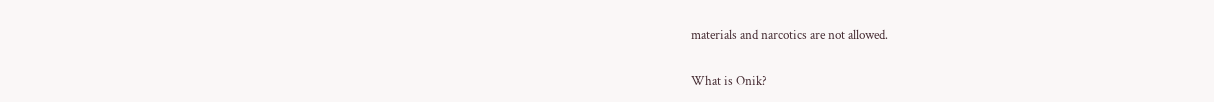materials and narcotics are not allowed.

What is Onik?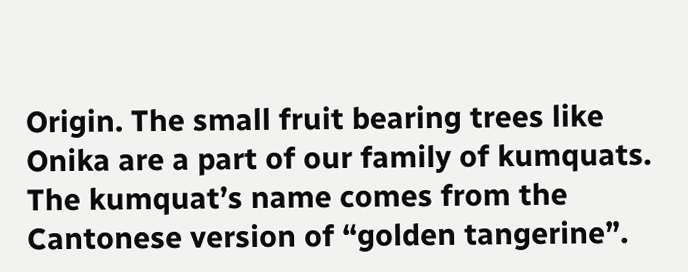Origin. The small fruit bearing trees like Onika are a part of our family of kumquats. The kumquat’s name comes from the Cantonese version of “golden tangerine”.